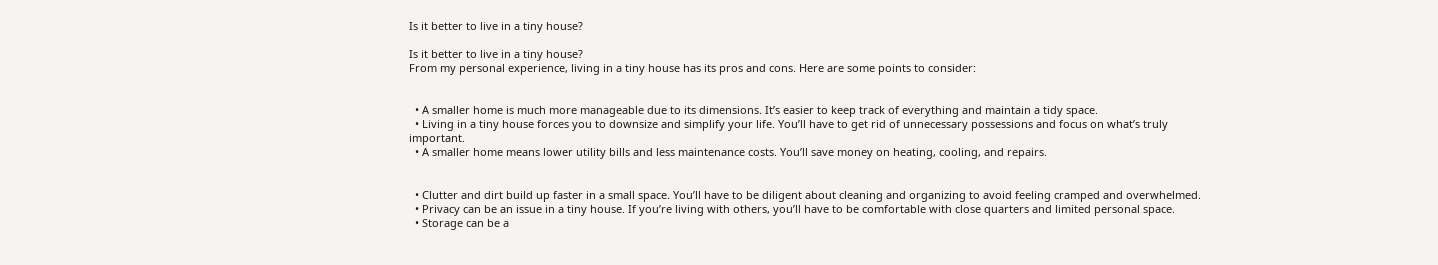Is it better to live in a tiny house?

Is it better to live in a tiny house?
From my personal experience, living in a tiny house has its pros and cons. Here are some points to consider:


  • A smaller home is much more manageable due to its dimensions. It’s easier to keep track of everything and maintain a tidy space.
  • Living in a tiny house forces you to downsize and simplify your life. You’ll have to get rid of unnecessary possessions and focus on what’s truly important.
  • A smaller home means lower utility bills and less maintenance costs. You’ll save money on heating, cooling, and repairs.


  • Clutter and dirt build up faster in a small space. You’ll have to be diligent about cleaning and organizing to avoid feeling cramped and overwhelmed.
  • Privacy can be an issue in a tiny house. If you’re living with others, you’ll have to be comfortable with close quarters and limited personal space.
  • Storage can be a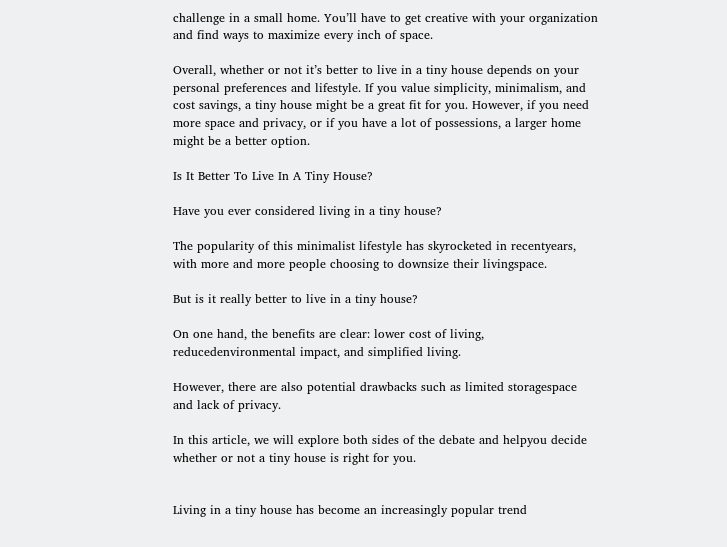challenge in a small home. You’ll have to get creative with your organization and find ways to maximize every inch of space.

Overall, whether or not it’s better to live in a tiny house depends on your personal preferences and lifestyle. If you value simplicity, minimalism, and cost savings, a tiny house might be a great fit for you. However, if you need more space and privacy, or if you have a lot of possessions, a larger home might be a better option.

Is It Better To Live In A Tiny House?

Have you ever considered living in a tiny house?

The popularity of this minimalist lifestyle has skyrocketed in recentyears, with more and more people choosing to downsize their livingspace.

But is it really better to live in a tiny house?

On one hand, the benefits are clear: lower cost of living, reducedenvironmental impact, and simplified living.

However, there are also potential drawbacks such as limited storagespace and lack of privacy.

In this article, we will explore both sides of the debate and helpyou decide whether or not a tiny house is right for you.


Living in a tiny house has become an increasingly popular trend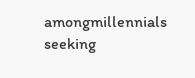amongmillennials seeking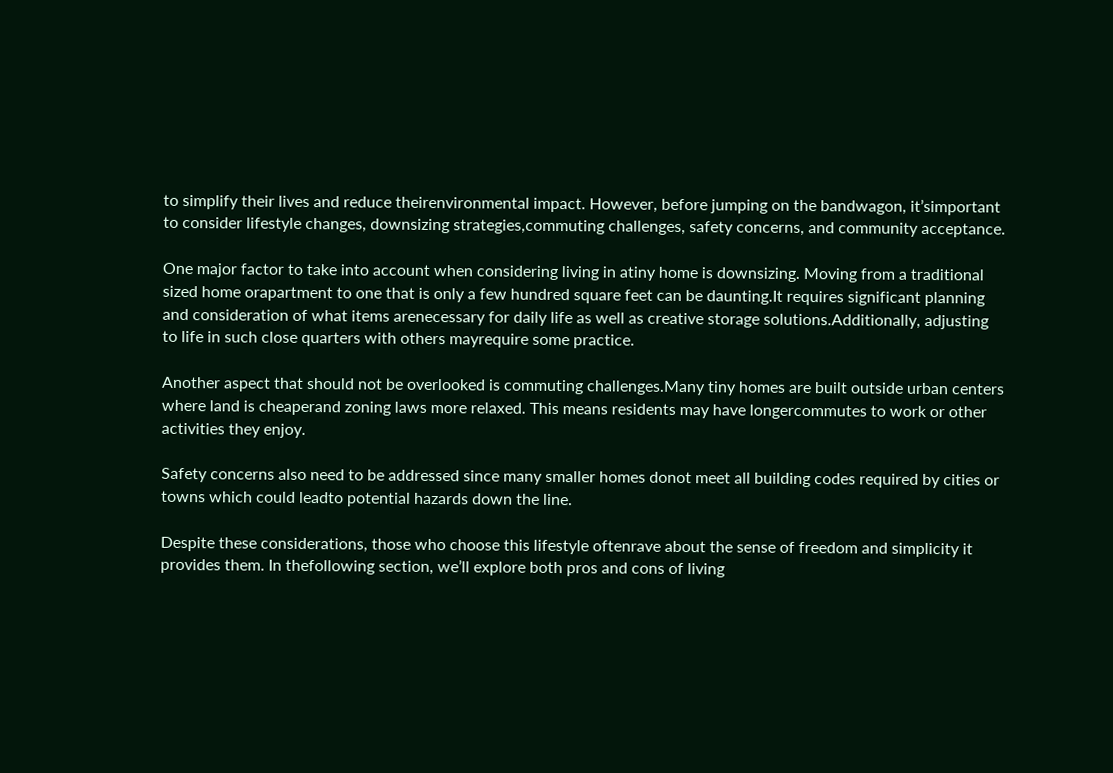to simplify their lives and reduce theirenvironmental impact. However, before jumping on the bandwagon, it’simportant to consider lifestyle changes, downsizing strategies,commuting challenges, safety concerns, and community acceptance.

One major factor to take into account when considering living in atiny home is downsizing. Moving from a traditional sized home orapartment to one that is only a few hundred square feet can be daunting.It requires significant planning and consideration of what items arenecessary for daily life as well as creative storage solutions.Additionally, adjusting to life in such close quarters with others mayrequire some practice.

Another aspect that should not be overlooked is commuting challenges.Many tiny homes are built outside urban centers where land is cheaperand zoning laws more relaxed. This means residents may have longercommutes to work or other activities they enjoy.

Safety concerns also need to be addressed since many smaller homes donot meet all building codes required by cities or towns which could leadto potential hazards down the line.

Despite these considerations, those who choose this lifestyle oftenrave about the sense of freedom and simplicity it provides them. In thefollowing section, we’ll explore both pros and cons of living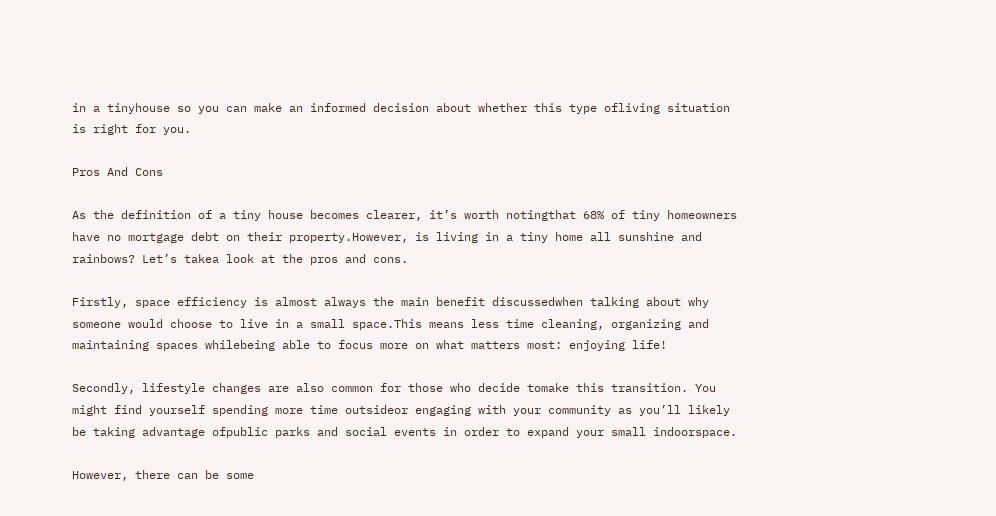in a tinyhouse so you can make an informed decision about whether this type ofliving situation is right for you.

Pros And Cons

As the definition of a tiny house becomes clearer, it’s worth notingthat 68% of tiny homeowners have no mortgage debt on their property.However, is living in a tiny home all sunshine and rainbows? Let’s takea look at the pros and cons.

Firstly, space efficiency is almost always the main benefit discussedwhen talking about why someone would choose to live in a small space.This means less time cleaning, organizing and maintaining spaces whilebeing able to focus more on what matters most: enjoying life!

Secondly, lifestyle changes are also common for those who decide tomake this transition. You might find yourself spending more time outsideor engaging with your community as you’ll likely be taking advantage ofpublic parks and social events in order to expand your small indoorspace.

However, there can be some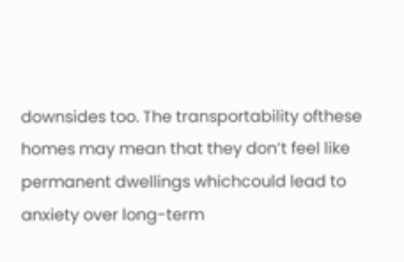downsides too. The transportability ofthese homes may mean that they don’t feel like permanent dwellings whichcould lead to anxiety over long-term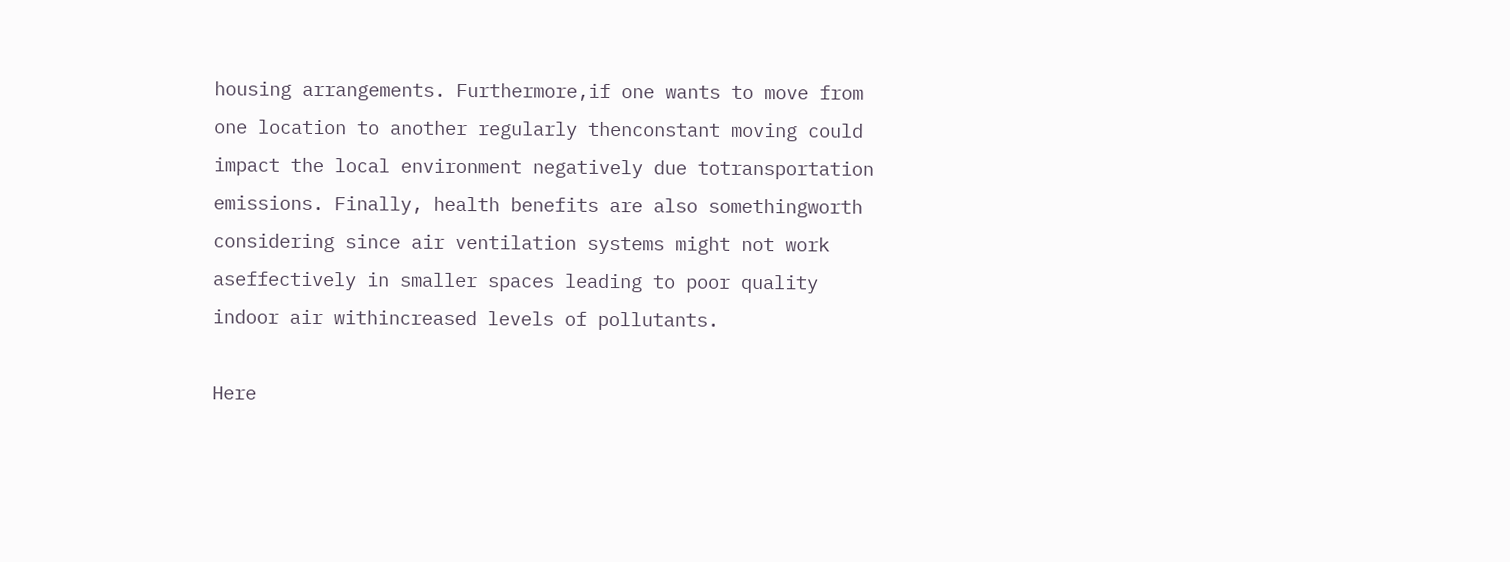housing arrangements. Furthermore,if one wants to move from one location to another regularly thenconstant moving could impact the local environment negatively due totransportation emissions. Finally, health benefits are also somethingworth considering since air ventilation systems might not work aseffectively in smaller spaces leading to poor quality indoor air withincreased levels of pollutants.

Here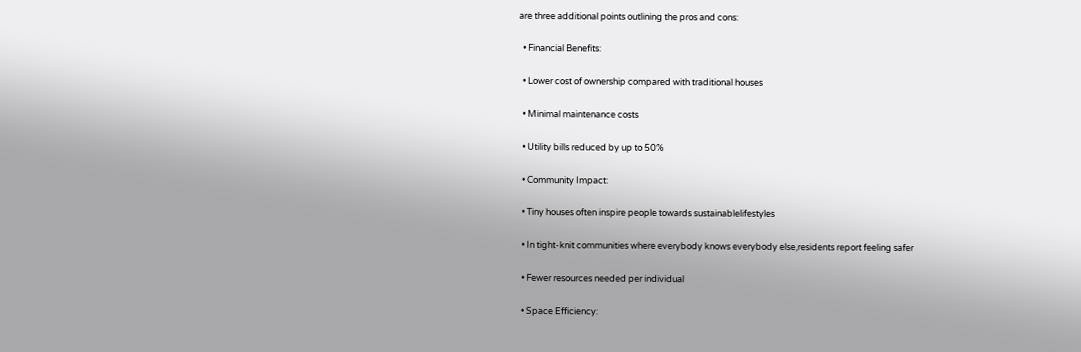are three additional points outlining the pros and cons:

  • Financial Benefits:

  • Lower cost of ownership compared with traditional houses

  • Minimal maintenance costs

  • Utility bills reduced by up to 50%

  • Community Impact:

  • Tiny houses often inspire people towards sustainablelifestyles

  • In tight-knit communities where everybody knows everybody else,residents report feeling safer

  • Fewer resources needed per individual

  • Space Efficiency: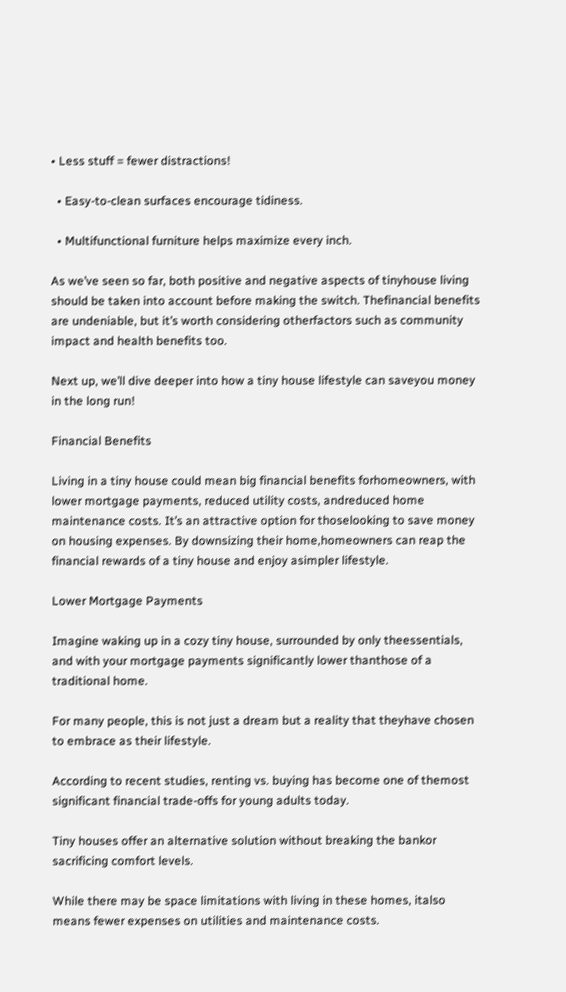• Less stuff = fewer distractions!

  • Easy-to-clean surfaces encourage tidiness.

  • Multifunctional furniture helps maximize every inch.

As we’ve seen so far, both positive and negative aspects of tinyhouse living should be taken into account before making the switch. Thefinancial benefits are undeniable, but it’s worth considering otherfactors such as community impact and health benefits too.

Next up, we’ll dive deeper into how a tiny house lifestyle can saveyou money in the long run!

Financial Benefits

Living in a tiny house could mean big financial benefits forhomeowners, with lower mortgage payments, reduced utility costs, andreduced home maintenance costs. It’s an attractive option for thoselooking to save money on housing expenses. By downsizing their home,homeowners can reap the financial rewards of a tiny house and enjoy asimpler lifestyle.

Lower Mortgage Payments

Imagine waking up in a cozy tiny house, surrounded by only theessentials, and with your mortgage payments significantly lower thanthose of a traditional home.

For many people, this is not just a dream but a reality that theyhave chosen to embrace as their lifestyle.

According to recent studies, renting vs. buying has become one of themost significant financial trade-offs for young adults today.

Tiny houses offer an alternative solution without breaking the bankor sacrificing comfort levels.

While there may be space limitations with living in these homes, italso means fewer expenses on utilities and maintenance costs.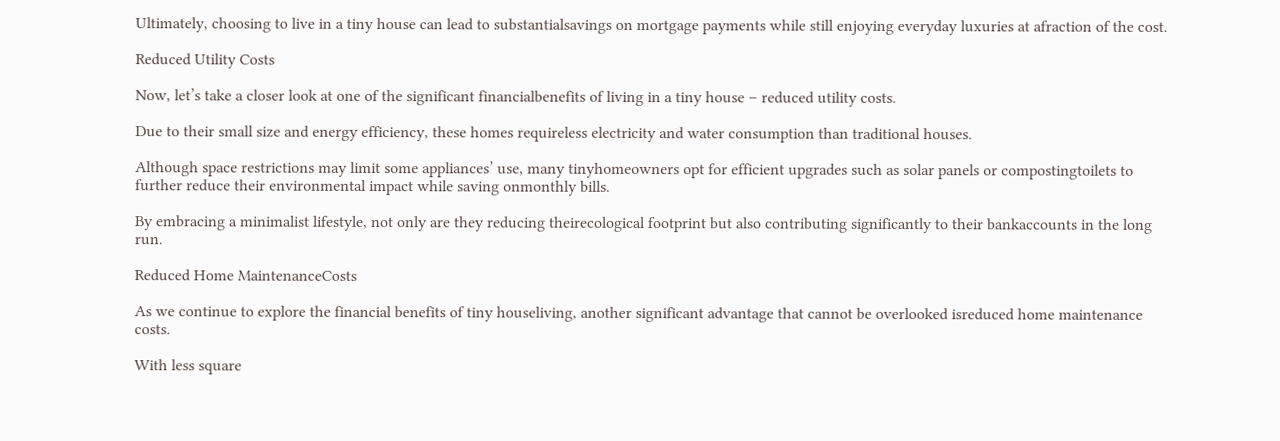Ultimately, choosing to live in a tiny house can lead to substantialsavings on mortgage payments while still enjoying everyday luxuries at afraction of the cost.

Reduced Utility Costs

Now, let’s take a closer look at one of the significant financialbenefits of living in a tiny house – reduced utility costs.

Due to their small size and energy efficiency, these homes requireless electricity and water consumption than traditional houses.

Although space restrictions may limit some appliances’ use, many tinyhomeowners opt for efficient upgrades such as solar panels or compostingtoilets to further reduce their environmental impact while saving onmonthly bills.

By embracing a minimalist lifestyle, not only are they reducing theirecological footprint but also contributing significantly to their bankaccounts in the long run.

Reduced Home MaintenanceCosts

As we continue to explore the financial benefits of tiny houseliving, another significant advantage that cannot be overlooked isreduced home maintenance costs.

With less square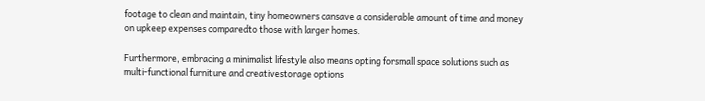footage to clean and maintain, tiny homeowners cansave a considerable amount of time and money on upkeep expenses comparedto those with larger homes.

Furthermore, embracing a minimalist lifestyle also means opting forsmall space solutions such as multi-functional furniture and creativestorage options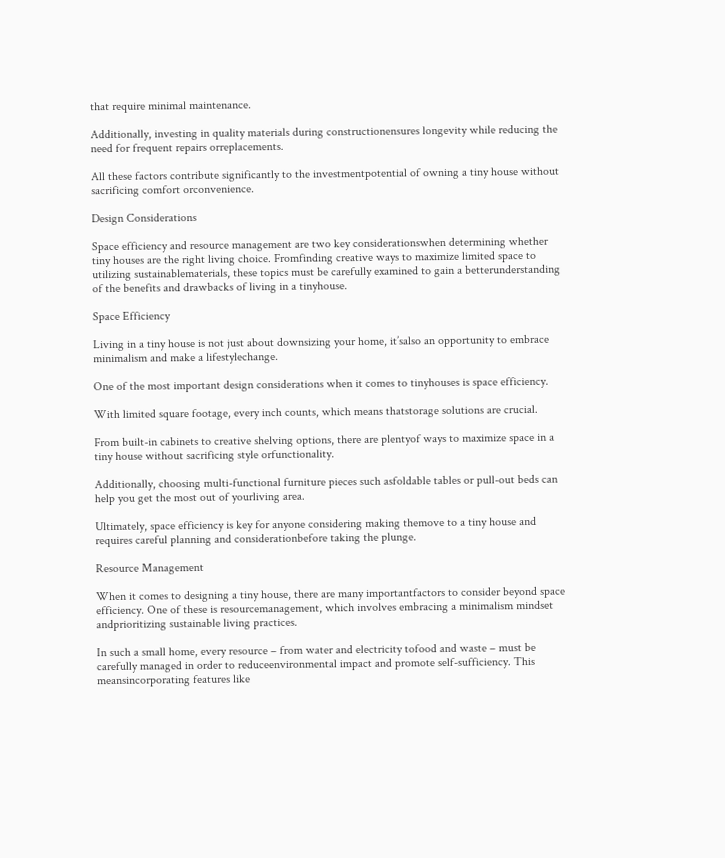that require minimal maintenance.

Additionally, investing in quality materials during constructionensures longevity while reducing the need for frequent repairs orreplacements.

All these factors contribute significantly to the investmentpotential of owning a tiny house without sacrificing comfort orconvenience.

Design Considerations

Space efficiency and resource management are two key considerationswhen determining whether tiny houses are the right living choice. Fromfinding creative ways to maximize limited space to utilizing sustainablematerials, these topics must be carefully examined to gain a betterunderstanding of the benefits and drawbacks of living in a tinyhouse.

Space Efficiency

Living in a tiny house is not just about downsizing your home, it’salso an opportunity to embrace minimalism and make a lifestylechange.

One of the most important design considerations when it comes to tinyhouses is space efficiency.

With limited square footage, every inch counts, which means thatstorage solutions are crucial.

From built-in cabinets to creative shelving options, there are plentyof ways to maximize space in a tiny house without sacrificing style orfunctionality.

Additionally, choosing multi-functional furniture pieces such asfoldable tables or pull-out beds can help you get the most out of yourliving area.

Ultimately, space efficiency is key for anyone considering making themove to a tiny house and requires careful planning and considerationbefore taking the plunge.

Resource Management

When it comes to designing a tiny house, there are many importantfactors to consider beyond space efficiency. One of these is resourcemanagement, which involves embracing a minimalism mindset andprioritizing sustainable living practices.

In such a small home, every resource – from water and electricity tofood and waste – must be carefully managed in order to reduceenvironmental impact and promote self-sufficiency. This meansincorporating features like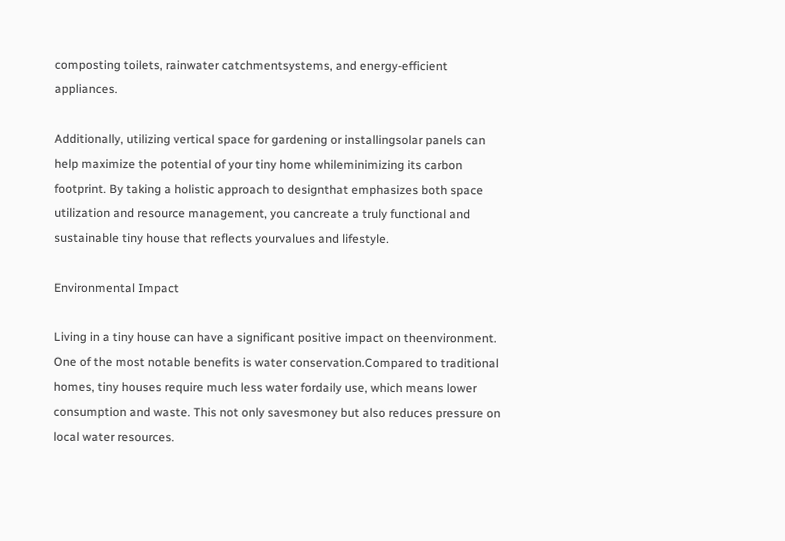composting toilets, rainwater catchmentsystems, and energy-efficient appliances.

Additionally, utilizing vertical space for gardening or installingsolar panels can help maximize the potential of your tiny home whileminimizing its carbon footprint. By taking a holistic approach to designthat emphasizes both space utilization and resource management, you cancreate a truly functional and sustainable tiny house that reflects yourvalues and lifestyle.

Environmental Impact

Living in a tiny house can have a significant positive impact on theenvironment. One of the most notable benefits is water conservation.Compared to traditional homes, tiny houses require much less water fordaily use, which means lower consumption and waste. This not only savesmoney but also reduces pressure on local water resources.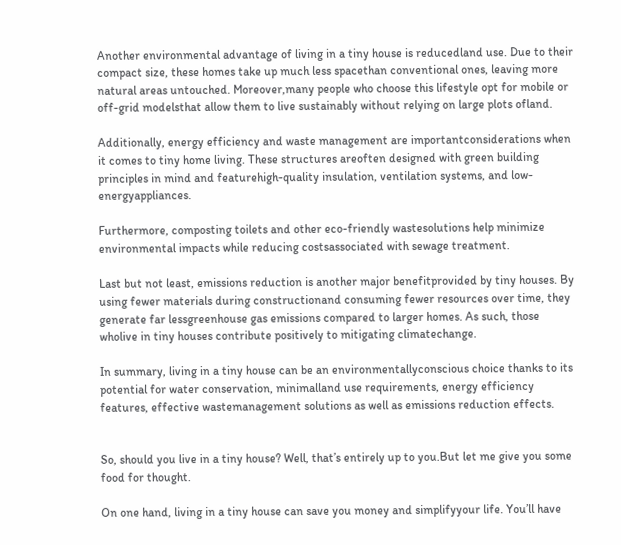Another environmental advantage of living in a tiny house is reducedland use. Due to their compact size, these homes take up much less spacethan conventional ones, leaving more natural areas untouched. Moreover,many people who choose this lifestyle opt for mobile or off-grid modelsthat allow them to live sustainably without relying on large plots ofland.

Additionally, energy efficiency and waste management are importantconsiderations when it comes to tiny home living. These structures areoften designed with green building principles in mind and featurehigh-quality insulation, ventilation systems, and low-energyappliances.

Furthermore, composting toilets and other eco-friendly wastesolutions help minimize environmental impacts while reducing costsassociated with sewage treatment.

Last but not least, emissions reduction is another major benefitprovided by tiny houses. By using fewer materials during constructionand consuming fewer resources over time, they generate far lessgreenhouse gas emissions compared to larger homes. As such, those wholive in tiny houses contribute positively to mitigating climatechange.

In summary, living in a tiny house can be an environmentallyconscious choice thanks to its potential for water conservation, minimalland use requirements, energy efficiency features, effective wastemanagement solutions as well as emissions reduction effects.


So, should you live in a tiny house? Well, that’s entirely up to you.But let me give you some food for thought.

On one hand, living in a tiny house can save you money and simplifyyour life. You’ll have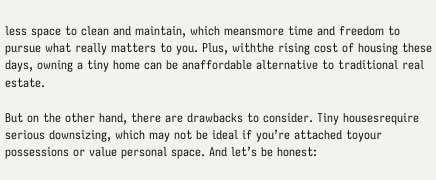less space to clean and maintain, which meansmore time and freedom to pursue what really matters to you. Plus, withthe rising cost of housing these days, owning a tiny home can be anaffordable alternative to traditional real estate.

But on the other hand, there are drawbacks to consider. Tiny housesrequire serious downsizing, which may not be ideal if you’re attached toyour possessions or value personal space. And let’s be honest: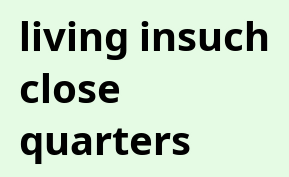living insuch close quarters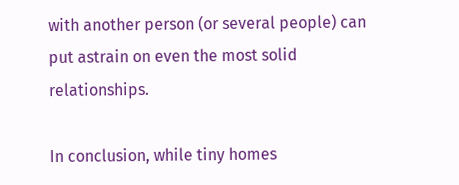with another person (or several people) can put astrain on even the most solid relationships.

In conclusion, while tiny homes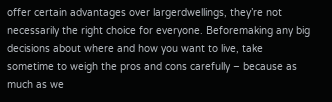offer certain advantages over largerdwellings, they’re not necessarily the right choice for everyone. Beforemaking any big decisions about where and how you want to live, take sometime to weigh the pros and cons carefully – because as much as we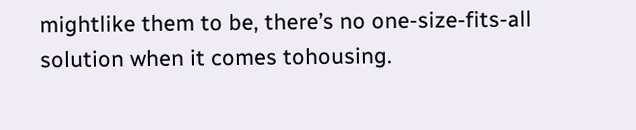mightlike them to be, there’s no one-size-fits-all solution when it comes tohousing.